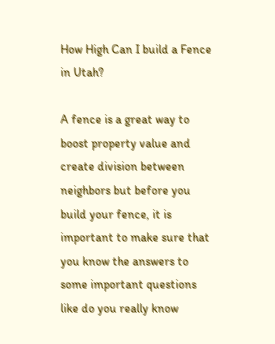How High Can I build a Fence in Utah?

A fence is a great way to boost property value and create division between neighbors but before you build your fence, it is important to make sure that you know the answers to some important questions like do you really know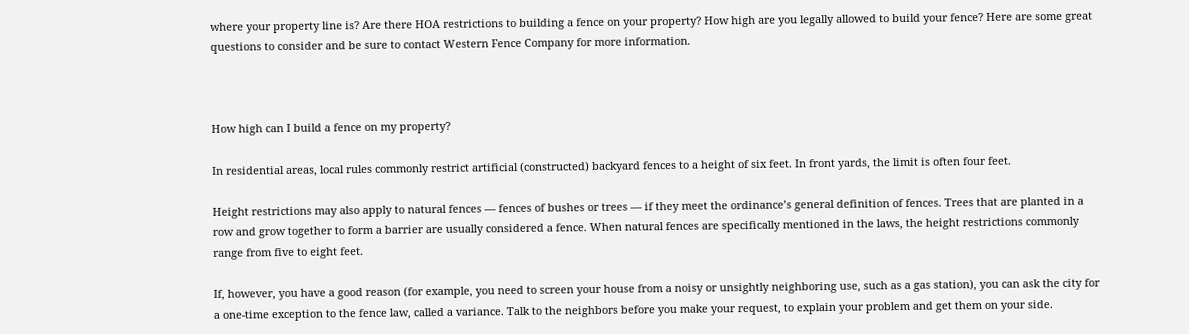where your property line is? Are there HOA restrictions to building a fence on your property? How high are you legally allowed to build your fence? Here are some great questions to consider and be sure to contact Western Fence Company for more information.



How high can I build a fence on my property?

In residential areas, local rules commonly restrict artificial (constructed) backyard fences to a height of six feet. In front yards, the limit is often four feet.

Height restrictions may also apply to natural fences — fences of bushes or trees — if they meet the ordinance’s general definition of fences. Trees that are planted in a row and grow together to form a barrier are usually considered a fence. When natural fences are specifically mentioned in the laws, the height restrictions commonly range from five to eight feet.

If, however, you have a good reason (for example, you need to screen your house from a noisy or unsightly neighboring use, such as a gas station), you can ask the city for a one-time exception to the fence law, called a variance. Talk to the neighbors before you make your request, to explain your problem and get them on your side.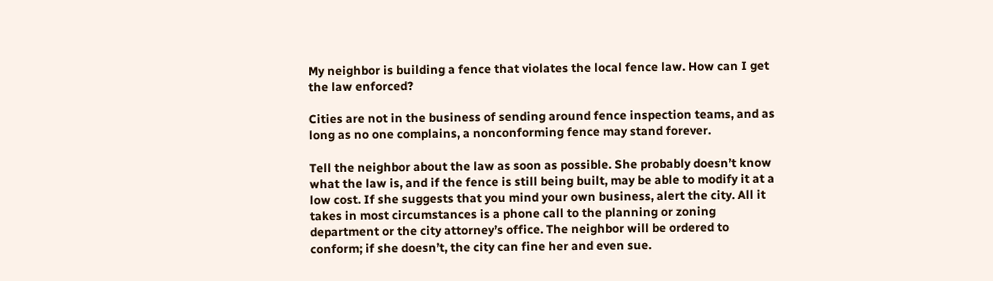My neighbor is building a fence that violates the local fence law. How can I get the law enforced?

Cities are not in the business of sending around fence inspection teams, and as long as no one complains, a nonconforming fence may stand forever.

Tell the neighbor about the law as soon as possible. She probably doesn’t know what the law is, and if the fence is still being built, may be able to modify it at a low cost. If she suggests that you mind your own business, alert the city. All it takes in most circumstances is a phone call to the planning or zoning department or the city attorney’s office. The neighbor will be ordered to conform; if she doesn’t, the city can fine her and even sue.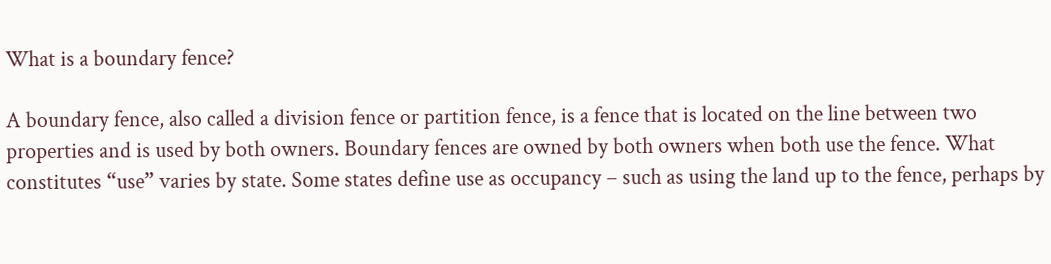What is a boundary fence?

A boundary fence, also called a division fence or partition fence, is a fence that is located on the line between two properties and is used by both owners. Boundary fences are owned by both owners when both use the fence. What constitutes “use” varies by state. Some states define use as occupancy – such as using the land up to the fence, perhaps by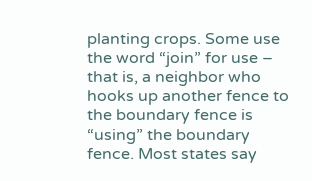planting crops. Some use the word “join” for use – that is, a neighbor who hooks up another fence to the boundary fence is “using” the boundary fence. Most states say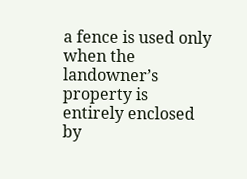a fence is used only when the landowner’s property is entirely enclosed by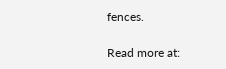fences.

Read more at: